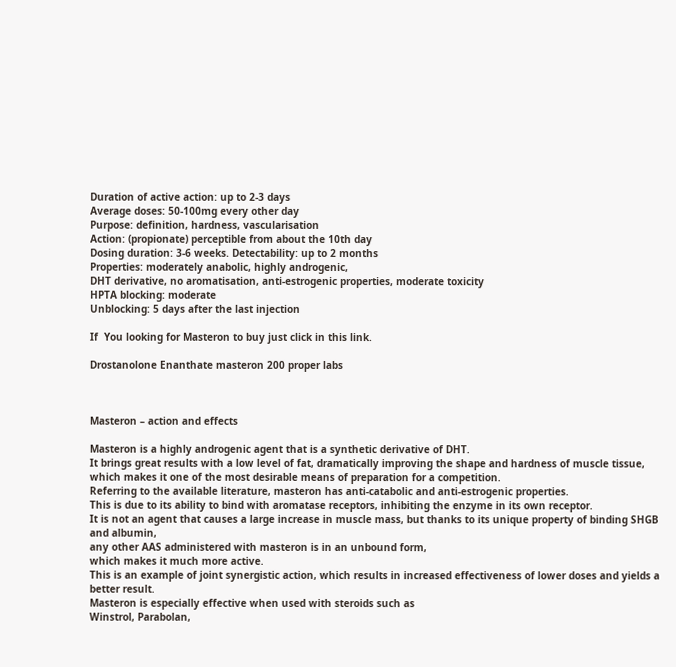Duration of active action: up to 2-3 days
Average doses: 50-100mg every other day
Purpose: definition, hardness, vascularisation
Action: (propionate) perceptible from about the 10th day
Dosing duration: 3-6 weeks. Detectability: up to 2 months
Properties: moderately anabolic, highly androgenic,
DHT derivative, no aromatisation, anti-estrogenic properties, moderate toxicity
HPTA blocking: moderate
Unblocking: 5 days after the last injection

If  You looking for Masteron to buy just click in this link.

Drostanolone Enanthate masteron 200 proper labs



Masteron – action and effects

Masteron is a highly androgenic agent that is a synthetic derivative of DHT.
It brings great results with a low level of fat, dramatically improving the shape and hardness of muscle tissue,
which makes it one of the most desirable means of preparation for a competition.
Referring to the available literature, masteron has anti-catabolic and anti-estrogenic properties.
This is due to its ability to bind with aromatase receptors, inhibiting the enzyme in its own receptor.
It is not an agent that causes a large increase in muscle mass, but thanks to its unique property of binding SHGB and albumin,
any other AAS administered with masteron is in an unbound form,
which makes it much more active.
This is an example of joint synergistic action, which results in increased effectiveness of lower doses and yields a better result.
Masteron is especially effective when used with steroids such as
Winstrol, Parabolan,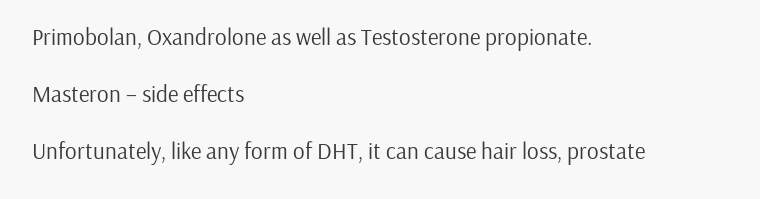Primobolan, Oxandrolone as well as Testosterone propionate.

Masteron – side effects

Unfortunately, like any form of DHT, it can cause hair loss, prostate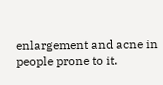enlargement and acne in people prone to it.